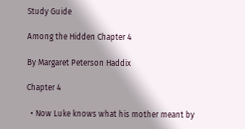Study Guide

Among the Hidden Chapter 4

By Margaret Peterson Haddix

Chapter 4

  • Now Luke knows what his mother meant by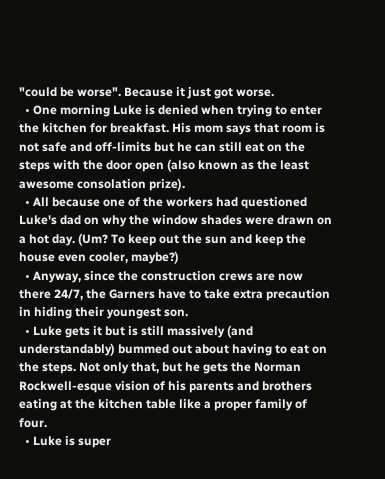"could be worse". Because it just got worse.
  • One morning Luke is denied when trying to enter the kitchen for breakfast. His mom says that room is not safe and off-limits but he can still eat on the steps with the door open (also known as the least awesome consolation prize).
  • All because one of the workers had questioned Luke's dad on why the window shades were drawn on a hot day. (Um? To keep out the sun and keep the house even cooler, maybe?)
  • Anyway, since the construction crews are now there 24/7, the Garners have to take extra precaution in hiding their youngest son.
  • Luke gets it but is still massively (and understandably) bummed out about having to eat on the steps. Not only that, but he gets the Norman Rockwell-esque vision of his parents and brothers eating at the kitchen table like a proper family of four.
  • Luke is super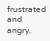frustrated and angry,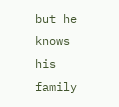but he knows his family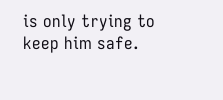is only trying to keep him safe.